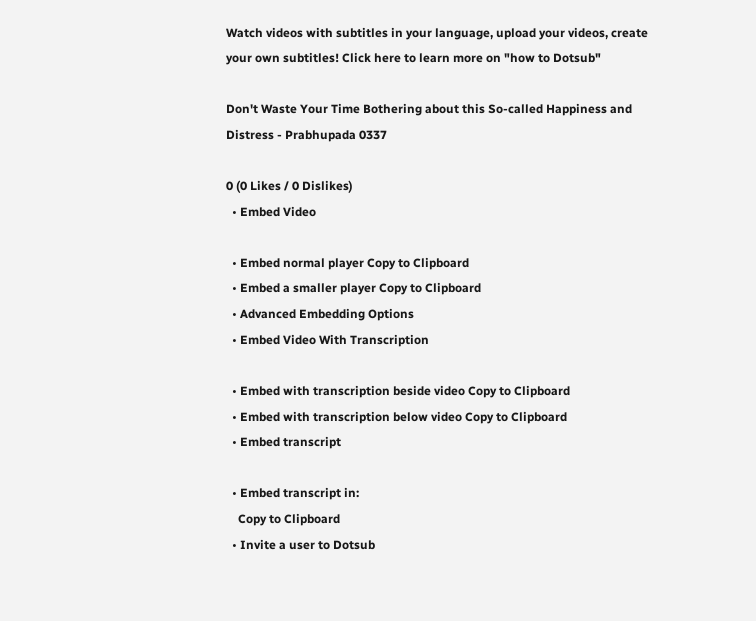Watch videos with subtitles in your language, upload your videos, create your own subtitles! Click here to learn more on "how to Dotsub"

Don't Waste Your Time Bothering about this So-called Happiness and Distress - Prabhupada 0337

0 (0 Likes / 0 Dislikes)
  • Embed Video

  • Embed normal player Copy to Clipboard
  • Embed a smaller player Copy to Clipboard
  • Advanced Embedding Options
  • Embed Video With Transcription

  • Embed with transcription beside video Copy to Clipboard
  • Embed with transcription below video Copy to Clipboard
  • Embed transcript

  • Embed transcript in:
    Copy to Clipboard
  • Invite a user to Dotsub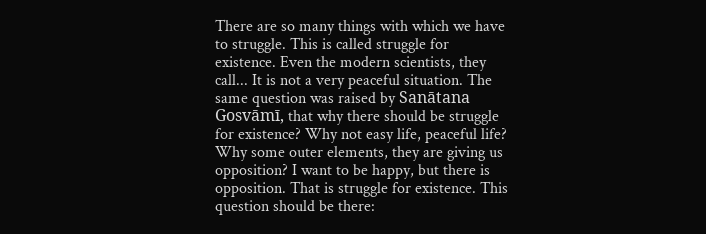There are so many things with which we have to struggle. This is called struggle for existence. Even the modern scientists, they call... It is not a very peaceful situation. The same question was raised by Sanātana Gosvāmī, that why there should be struggle for existence? Why not easy life, peaceful life? Why some outer elements, they are giving us opposition? I want to be happy, but there is opposition. That is struggle for existence. This question should be there: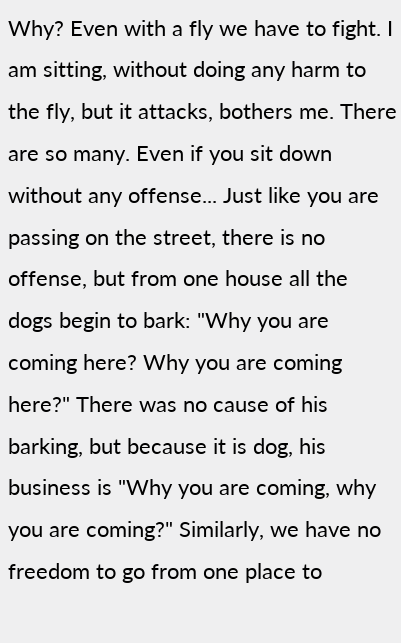Why? Even with a fly we have to fight. I am sitting, without doing any harm to the fly, but it attacks, bothers me. There are so many. Even if you sit down without any offense... Just like you are passing on the street, there is no offense, but from one house all the dogs begin to bark: "Why you are coming here? Why you are coming here?" There was no cause of his barking, but because it is dog, his business is "Why you are coming, why you are coming?" Similarly, we have no freedom to go from one place to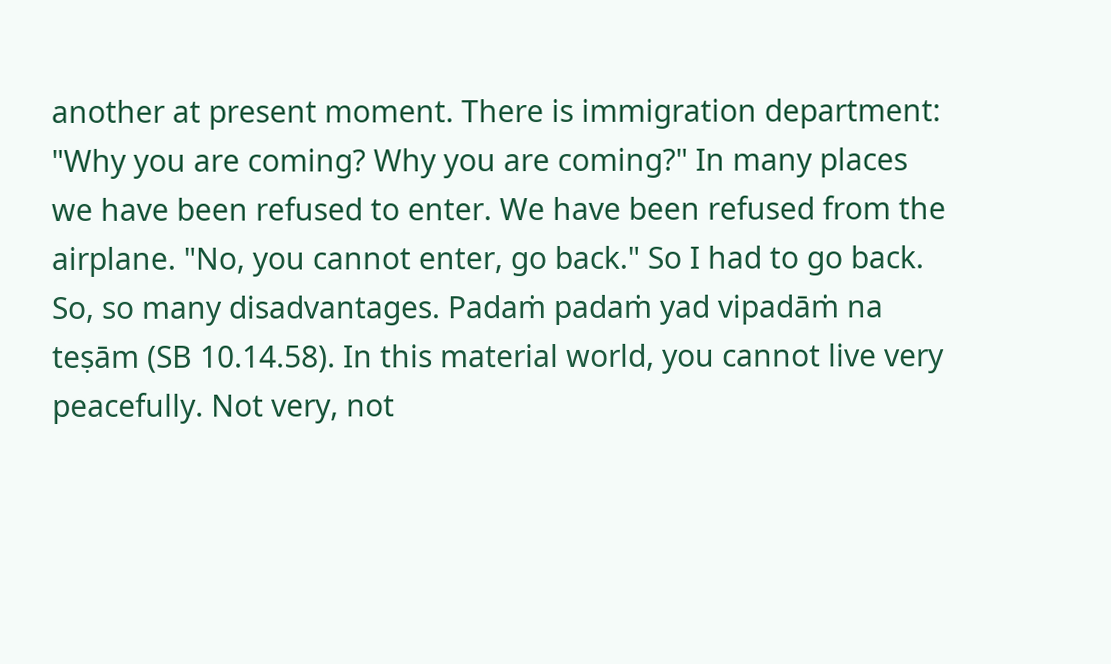another at present moment. There is immigration department: "Why you are coming? Why you are coming?" In many places we have been refused to enter. We have been refused from the airplane. "No, you cannot enter, go back." So I had to go back. So, so many disadvantages. Padaṁ padaṁ yad vipadāṁ na teṣām (SB 10.14.58). In this material world, you cannot live very peacefully. Not very, not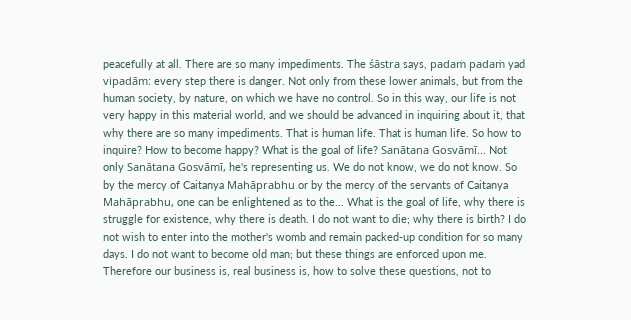peacefully at all. There are so many impediments. The śāstra says, padaṁ padaṁ yad vipadām: every step there is danger. Not only from these lower animals, but from the human society, by nature, on which we have no control. So in this way, our life is not very happy in this material world, and we should be advanced in inquiring about it, that why there are so many impediments. That is human life. That is human life. So how to inquire? How to become happy? What is the goal of life? Sanātana Gosvāmī... Not only Sanātana Gosvāmī, he's representing us. We do not know, we do not know. So by the mercy of Caitanya Mahāprabhu or by the mercy of the servants of Caitanya Mahāprabhu, one can be enlightened as to the... What is the goal of life, why there is struggle for existence, why there is death. I do not want to die; why there is birth? I do not wish to enter into the mother's womb and remain packed-up condition for so many days. I do not want to become old man; but these things are enforced upon me. Therefore our business is, real business is, how to solve these questions, not to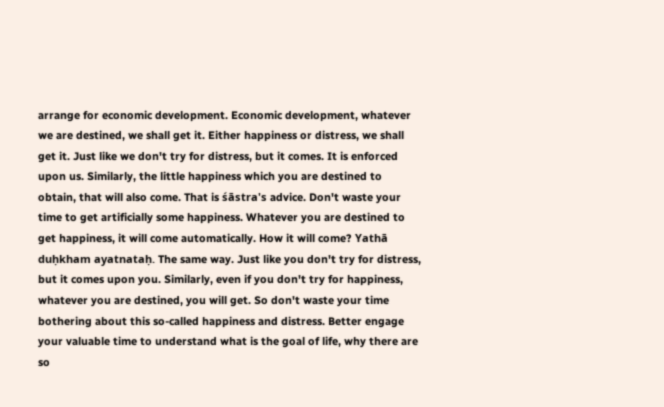arrange for economic development. Economic development, whatever we are destined, we shall get it. Either happiness or distress, we shall get it. Just like we don't try for distress, but it comes. It is enforced upon us. Similarly, the little happiness which you are destined to obtain, that will also come. That is śāstra's advice. Don't waste your time to get artificially some happiness. Whatever you are destined to get happiness, it will come automatically. How it will come? Yathā duḥkham ayatnataḥ. The same way. Just like you don't try for distress, but it comes upon you. Similarly, even if you don't try for happiness, whatever you are destined, you will get. So don't waste your time bothering about this so-called happiness and distress. Better engage your valuable time to understand what is the goal of life, why there are so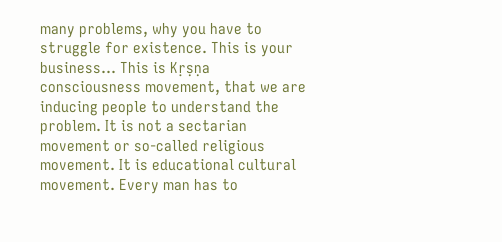many problems, why you have to struggle for existence. This is your business... This is Kṛṣṇa consciousness movement, that we are inducing people to understand the problem. It is not a sectarian movement or so-called religious movement. It is educational cultural movement. Every man has to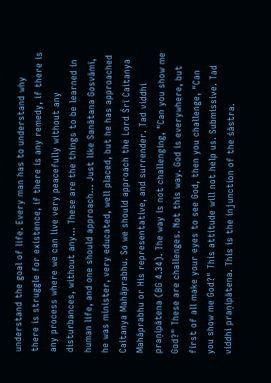understand the goal of life. Every man has to understand why there is struggle for existence, if there is any remedy, if there is any process where we can live very peacefully without any disturbances, without any... These are the things to be learned in human life, and one should approach... Just like Sanātana Gosvāmī, he was minister, very educated, well placed, but he has approached Caitanya Mahāprabhu. So we should approach the Lord Śrī Caitanya Mahāprabhu or His representative, and surrender. Tad viddhi praṇipātena (BG 4.34). The way is not challenging, "Can you show me God?" These are challenges. Not this way. God is everywhere, but first of all make your eyes to see God, then you challenge, "Can you show me God?" This attitude will not help us. Submissive. Tad viddhi praṇipātena. This is the injunction of the śāstra.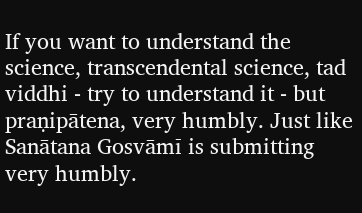If you want to understand the science, transcendental science, tad viddhi - try to understand it - but praṇipātena, very humbly. Just like Sanātana Gosvāmī is submitting very humbly.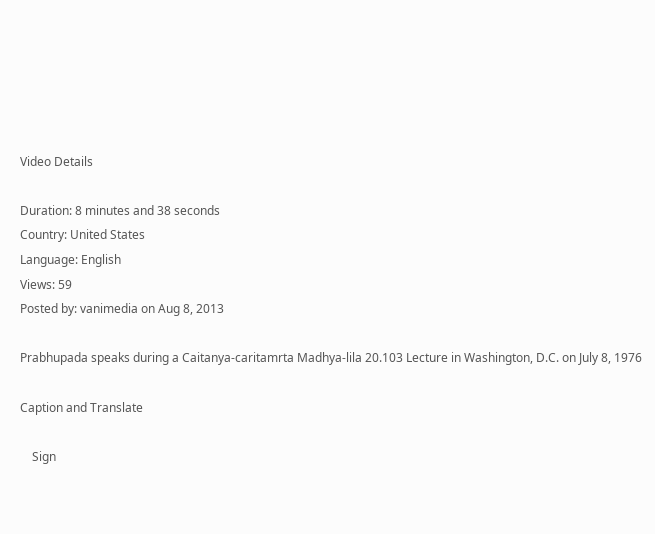Video Details

Duration: 8 minutes and 38 seconds
Country: United States
Language: English
Views: 59
Posted by: vanimedia on Aug 8, 2013

Prabhupada speaks during a Caitanya-caritamrta Madhya-lila 20.103 Lecture in Washington, D.C. on July 8, 1976

Caption and Translate

    Sign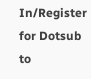In/Register for Dotsub to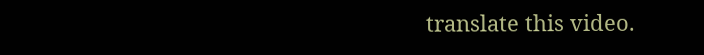translate this video.